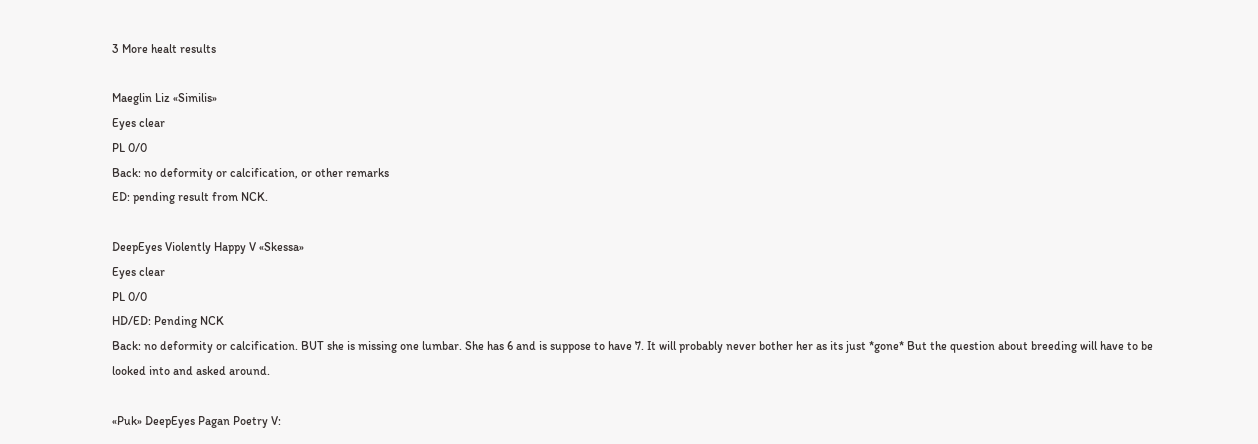3 More healt results

Maeglin Liz «Similis»
Eyes clear
PL 0/0
Back: no deformity or calcification, or other remarks
ED: pending result from NCK.

DeepEyes Violently Happy V «Skessa»
Eyes clear
PL 0/0
HD/ED: Pending NCK
Back: no deformity or calcification. BUT she is missing one lumbar. She has 6 and is suppose to have 7. It will probably never bother her as its just *gone* But the question about breeding will have to be looked into and asked around.

«Puk» DeepEyes Pagan Poetry V: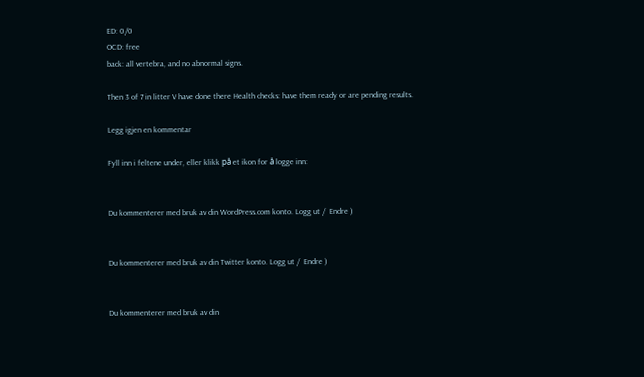ED: 0/0
OCD: free
back: all vertebra, and no abnormal signs.

Then 3 of 7 in litter V have done there Health checks: have them ready or are pending results.

Legg igjen en kommentar

Fyll inn i feltene under, eller klikk på et ikon for å logge inn:


Du kommenterer med bruk av din WordPress.com konto. Logg ut /  Endre )


Du kommenterer med bruk av din Twitter konto. Logg ut /  Endre )


Du kommenterer med bruk av din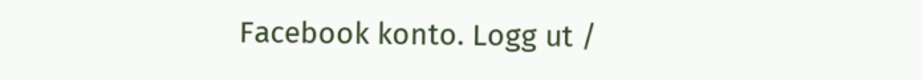Facebook konto. Logg ut /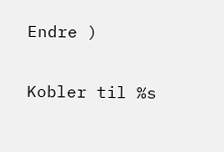Endre )

Kobler til %s